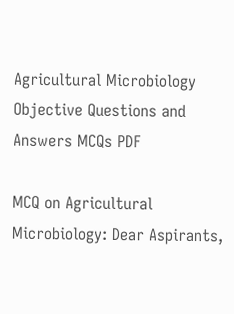Agricultural Microbiology Objective Questions and Answers MCQs PDF

MCQ on Agricultural Microbiology: Dear Aspirants,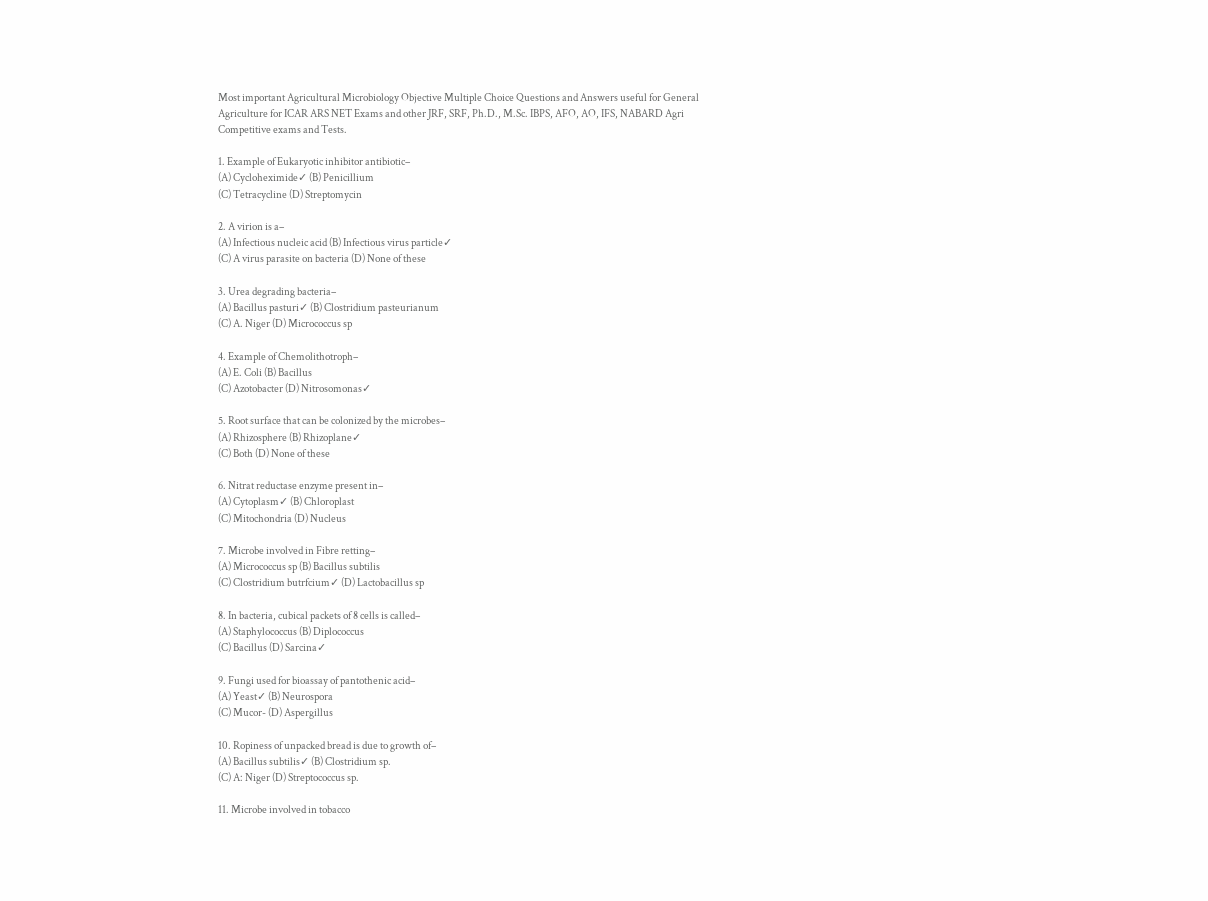Most important Agricultural Microbiology Objective Multiple Choice Questions and Answers useful for General Agriculture for ICAR ARS NET Exams and other JRF, SRF, Ph.D., M.Sc. IBPS, AFO, AO, IFS, NABARD Agri Competitive exams and Tests.

1. Example of Eukaryotic inhibitor antibiotic–
(A) Cycloheximide✓ (B) Penicillium
(C) Tetracycline (D) Streptomycin

2. A virion is a–
(A) Infectious nucleic acid (B) Infectious virus particle✓
(C) A virus parasite on bacteria (D) None of these

3. Urea degrading bacteria–
(A) Bacillus pasturi✓ (B) Clostridium pasteurianum
(C) A. Niger (D) Micrococcus sp

4. Example of Chemolithotroph–
(A) E. Coli (B) Bacillus
(C) Azotobacter (D) Nitrosomonas✓

5. Root surface that can be colonized by the microbes–
(A) Rhizosphere (B) Rhizoplane✓
(C) Both (D) None of these

6. Nitrat reductase enzyme present in–
(A) Cytoplasm✓ (B) Chloroplast
(C) Mitochondria (D) Nucleus

7. Microbe involved in Fibre retting–
(A) Micrococcus sp (B) Bacillus subtilis
(C) Clostridium butrfcium✓ (D) Lactobacillus sp

8. In bacteria, cubical packets of 8 cells is called–
(A) Staphylococcus (B) Diplococcus
(C) Bacillus (D) Sarcina✓

9. Fungi used for bioassay of pantothenic acid–
(A) Yeast✓ (B) Neurospora
(C) Mucor- (D) Aspergillus

10. Ropiness of unpacked bread is due to growth of–
(A) Bacillus subtilis✓ (B) Clostridium sp.
(C) A: Niger (D) Streptococcus sp.

11. Microbe involved in tobacco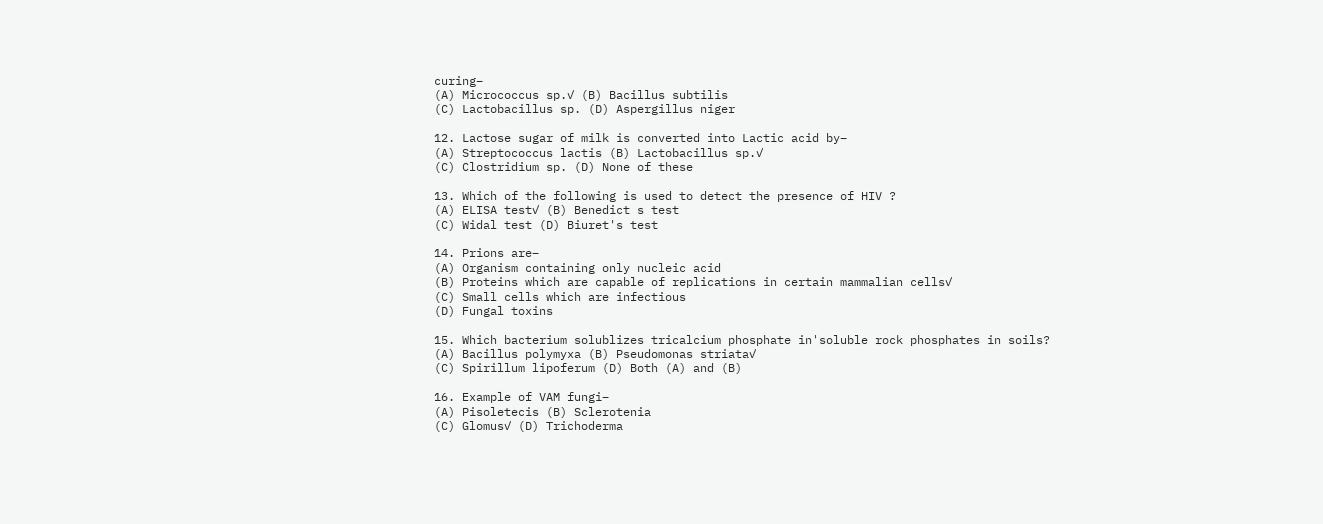curing–
(A) Micrococcus sp.✓ (B) Bacillus subtilis
(C) Lactobacillus sp. (D) Aspergillus niger

12. Lactose sugar of milk is converted into Lactic acid by–
(A) Streptococcus lactis (B) Lactobacillus sp.✓
(C) Clostridium sp. (D) None of these

13. Which of the following is used to detect the presence of HIV ?
(A) ELISA test✓ (B) Benedict s test
(C) Widal test (D) Biuret's test

14. Prions are–
(A) Organism containing only nucleic acid
(B) Proteins which are capable of replications in certain mammalian cells✓
(C) Small cells which are infectious
(D) Fungal toxins

15. Which bacterium solublizes tricalcium phosphate in'soluble rock phosphates in soils?
(A) Bacillus polymyxa (B) Pseudomonas striata✓
(C) Spirillum lipoferum (D) Both (A) and (B)

16. Example of VAM fungi–
(A) Pisoletecis (B) Sclerotenia
(C) Glomus✓ (D) Trichoderma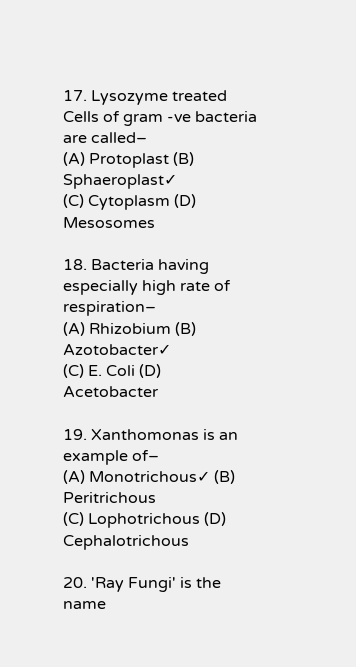17. Lysozyme treated Cells of gram -ve bacteria are called–
(A) Protoplast (B) Sphaeroplast✓
(C) Cytoplasm (D) Mesosomes

18. Bacteria having especially high rate of respiration–
(A) Rhizobium (B) Azotobacter✓
(C) E. Coli (D) Acetobacter

19. Xanthomonas is an example of–
(A) Monotrichous✓ (B) Peritrichous
(C) Lophotrichous (D) Cephalotrichous

20. 'Ray Fungi' is the name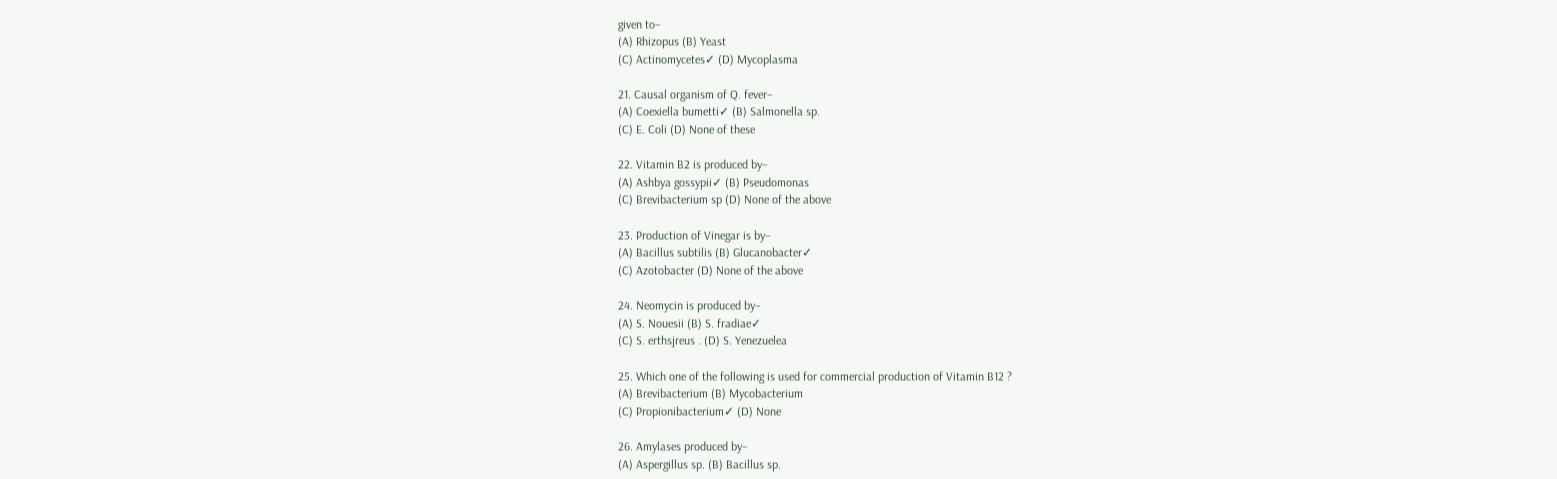given to–
(A) Rhizopus (B) Yeast
(C) Actinomycetes✓ (D) Mycoplasma

21. Causal organism of Q. fever–
(A) Coexiella bumetti✓ (B) Salmonella sp.
(C) E. Coli (D) None of these

22. Vitamin B2 is produced by–
(A) Ashbya gossypii✓ (B) Pseudomonas
(C) Brevibacterium sp (D) None of the above

23. Production of Vinegar is by–
(A) Bacillus subtilis (B) Glucanobacter✓
(C) Azotobacter (D) None of the above

24. Neomycin is produced by–
(A) S. Nouesii (B) S. fradiae✓
(C) S. erthsjreus . (D) S. Yenezuelea

25. Which one of the following is used for commercial production of Vitamin B12 ?
(A) Brevibacterium (B) Mycobacterium
(C) Propionibacterium✓ (D) None

26. Amylases produced by–
(A) Aspergillus sp. (B) Bacillus sp.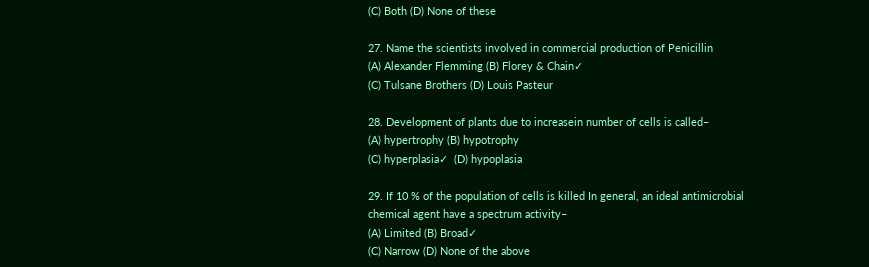(C) Both (D) None of these

27. Name the scientists involved in commercial production of Penicillin
(A) Alexander Flemming (B) Florey & Chain✓
(C) Tulsane Brothers (D) Louis Pasteur

28. Development of plants due to increasein number of cells is called–
(A) hypertrophy (B) hypotrophy
(C) hyperplasia✓  (D) hypoplasia

29. If 10 % of the population of cells is killed In general, an ideal antimicrobial chemical agent have a spectrum activity–
(A) Limited (B) Broad✓
(C) Narrow (D) None of the above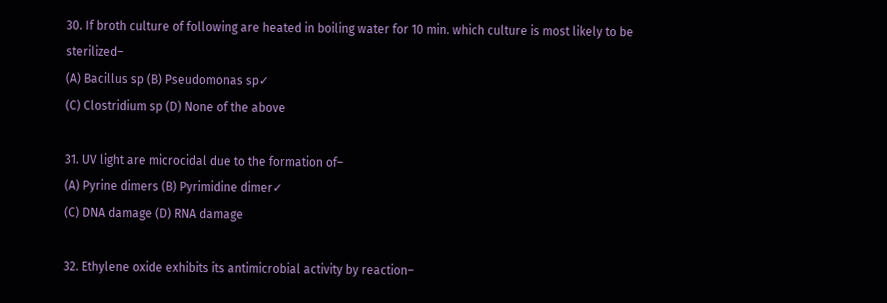30. If broth culture of following are heated in boiling water for 10 min. which culture is most likely to be sterilized–
(A) Bacillus sp (B) Pseudomonas sp✓
(C) Clostridium sp (D) None of the above

31. UV light are microcidal due to the formation of–
(A) Pyrine dimers (B) Pyrimidine dimer✓
(C) DNA damage (D) RNA damage

32. Ethylene oxide exhibits its antimicrobial activity by reaction–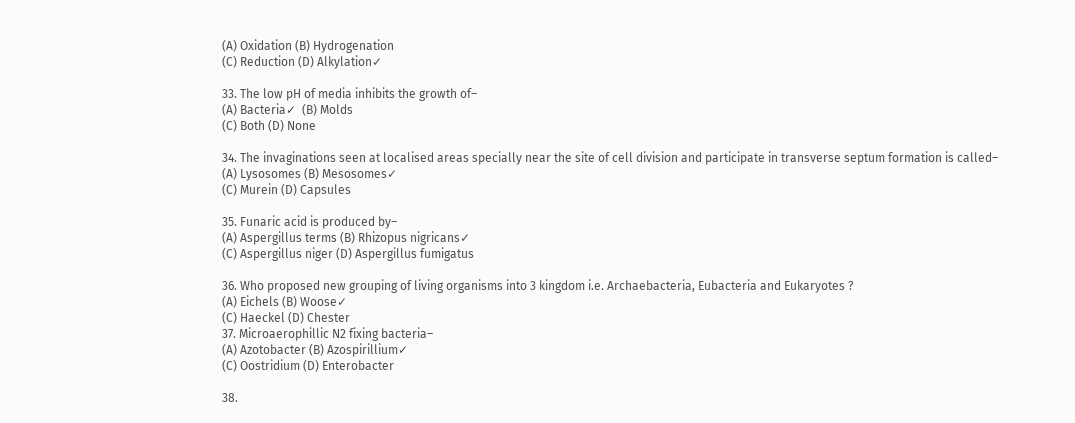(A) Oxidation (B) Hydrogenation
(C) Reduction (D) Alkylation✓

33. The low pH of media inhibits the growth of–
(A) Bacteria✓  (B) Molds
(C) Both (D) None

34. The invaginations seen at localised areas specially near the site of cell division and participate in transverse septum formation is called–
(A) Lysosomes (B) Mesosomes✓
(C) Murein (D) Capsules

35. Funaric acid is produced by–
(A) Aspergillus terms (B) Rhizopus nigricans✓
(C) Aspergillus niger (D) Aspergillus fumigatus

36. Who proposed new grouping of living organisms into 3 kingdom i.e. Archaebacteria, Eubacteria and Eukaryotes ?
(A) Eichels (B) Woose✓
(C) Haeckel (D) Chester
37. Microaerophillic N2 fixing bacteria–
(A) Azotobacter (B) Azospirillium✓
(C) Oostridium (D) Enterobacter

38.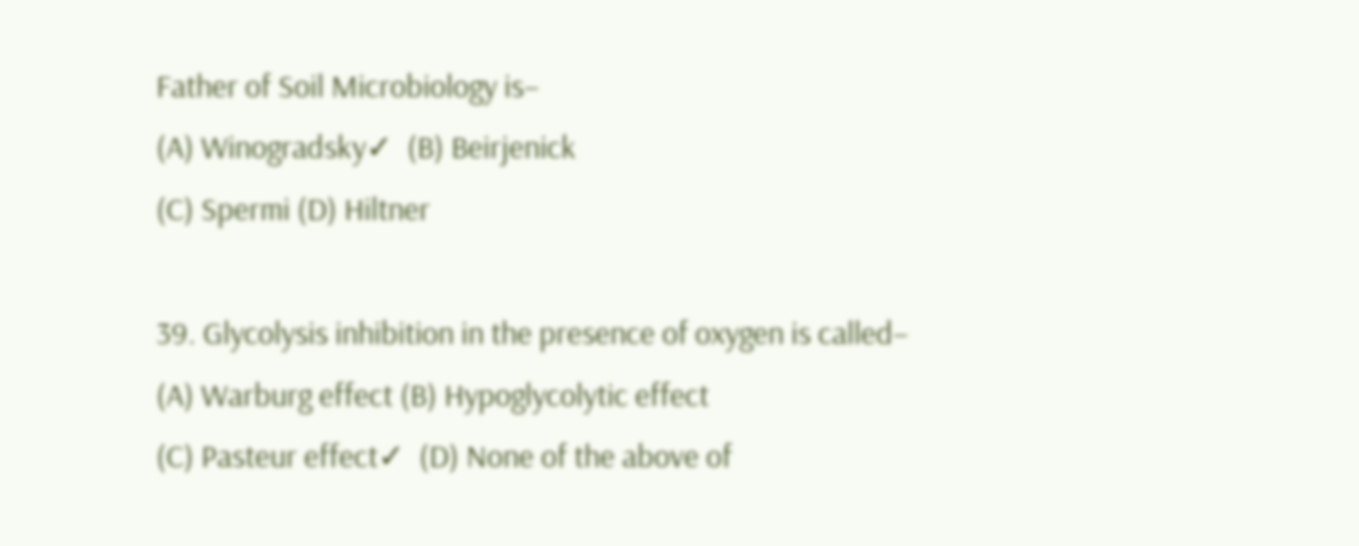Father of Soil Microbiology is–
(A) Winogradsky✓  (B) Beirjenick
(C) Spermi (D) Hiltner

39. Glycolysis inhibition in the presence of oxygen is called–
(A) Warburg effect (B) Hypoglycolytic effect
(C) Pasteur effect✓  (D) None of the above of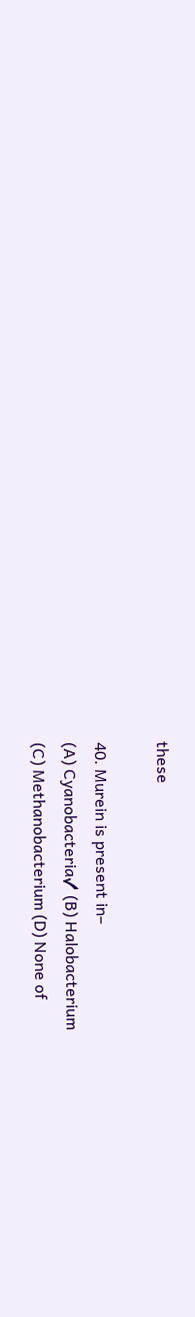these

40. Murein is present in–
(A) Cyanobacteria✓ (B) Halobacterium
(C) Methanobacterium (D) None of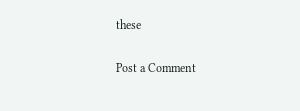these

Post a Comment